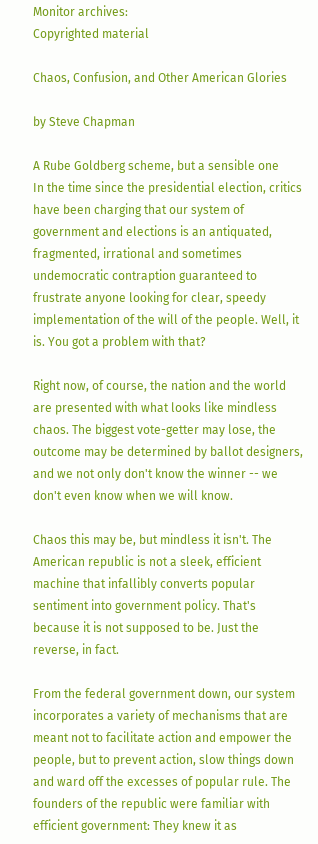Monitor archives:
Copyrighted material

Chaos, Confusion, and Other American Glories

by Steve Chapman

A Rube Goldberg scheme, but a sensible one
In the time since the presidential election, critics have been charging that our system of government and elections is an antiquated, fragmented, irrational and sometimes undemocratic contraption guaranteed to frustrate anyone looking for clear, speedy implementation of the will of the people. Well, it is. You got a problem with that?

Right now, of course, the nation and the world are presented with what looks like mindless chaos. The biggest vote-getter may lose, the outcome may be determined by ballot designers, and we not only don't know the winner -- we don't even know when we will know.

Chaos this may be, but mindless it isn't. The American republic is not a sleek, efficient machine that infallibly converts popular sentiment into government policy. That's because it is not supposed to be. Just the reverse, in fact.

From the federal government down, our system incorporates a variety of mechanisms that are meant not to facilitate action and empower the people, but to prevent action, slow things down and ward off the excesses of popular rule. The founders of the republic were familiar with efficient government: They knew it as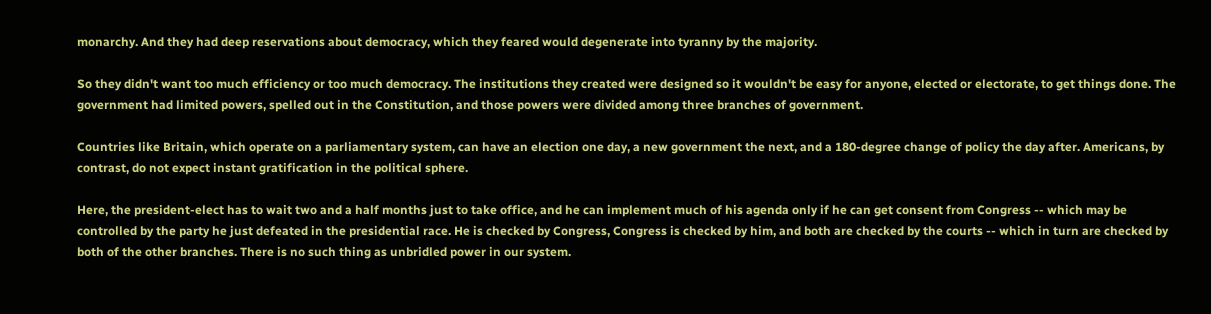monarchy. And they had deep reservations about democracy, which they feared would degenerate into tyranny by the majority.

So they didn't want too much efficiency or too much democracy. The institutions they created were designed so it wouldn't be easy for anyone, elected or electorate, to get things done. The government had limited powers, spelled out in the Constitution, and those powers were divided among three branches of government.

Countries like Britain, which operate on a parliamentary system, can have an election one day, a new government the next, and a 180-degree change of policy the day after. Americans, by contrast, do not expect instant gratification in the political sphere.

Here, the president-elect has to wait two and a half months just to take office, and he can implement much of his agenda only if he can get consent from Congress -- which may be controlled by the party he just defeated in the presidential race. He is checked by Congress, Congress is checked by him, and both are checked by the courts -- which in turn are checked by both of the other branches. There is no such thing as unbridled power in our system.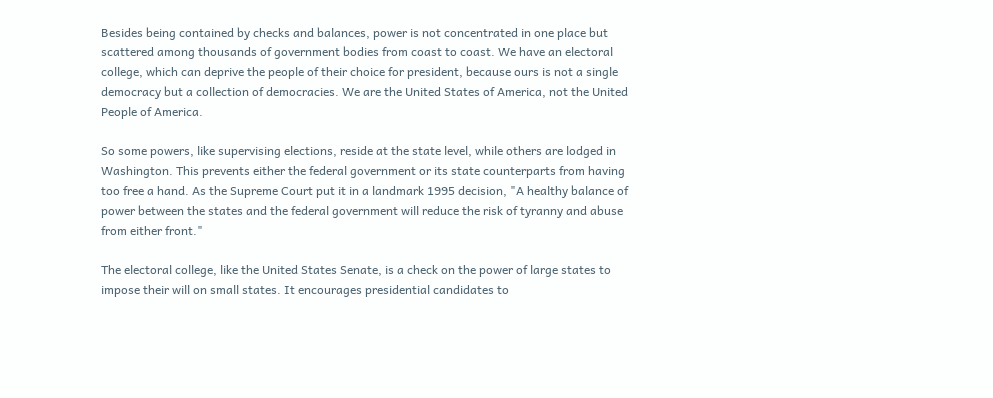Besides being contained by checks and balances, power is not concentrated in one place but scattered among thousands of government bodies from coast to coast. We have an electoral college, which can deprive the people of their choice for president, because ours is not a single democracy but a collection of democracies. We are the United States of America, not the United People of America.

So some powers, like supervising elections, reside at the state level, while others are lodged in Washington. This prevents either the federal government or its state counterparts from having too free a hand. As the Supreme Court put it in a landmark 1995 decision, "A healthy balance of power between the states and the federal government will reduce the risk of tyranny and abuse from either front."

The electoral college, like the United States Senate, is a check on the power of large states to impose their will on small states. It encourages presidential candidates to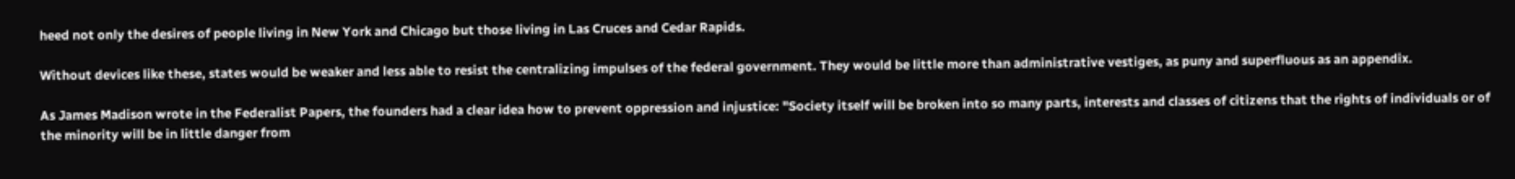heed not only the desires of people living in New York and Chicago but those living in Las Cruces and Cedar Rapids.

Without devices like these, states would be weaker and less able to resist the centralizing impulses of the federal government. They would be little more than administrative vestiges, as puny and superfluous as an appendix.

As James Madison wrote in the Federalist Papers, the founders had a clear idea how to prevent oppression and injustice: "Society itself will be broken into so many parts, interests and classes of citizens that the rights of individuals or of the minority will be in little danger from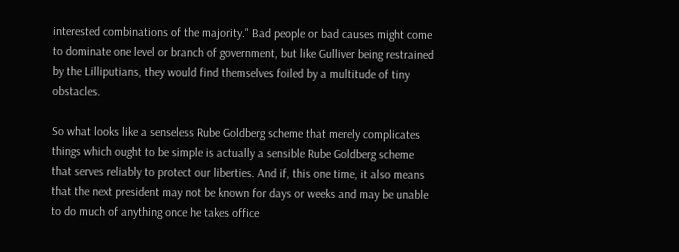interested combinations of the majority." Bad people or bad causes might come to dominate one level or branch of government, but like Gulliver being restrained by the Lilliputians, they would find themselves foiled by a multitude of tiny obstacles.

So what looks like a senseless Rube Goldberg scheme that merely complicates things which ought to be simple is actually a sensible Rube Goldberg scheme that serves reliably to protect our liberties. And if, this one time, it also means that the next president may not be known for days or weeks and may be unable to do much of anything once he takes office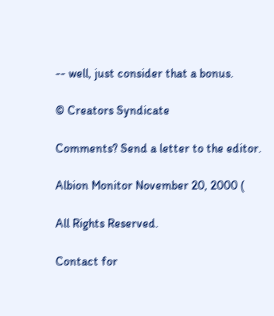-- well, just consider that a bonus.

© Creators Syndicate

Comments? Send a letter to the editor.

Albion Monitor November 20, 2000 (

All Rights Reserved.

Contact for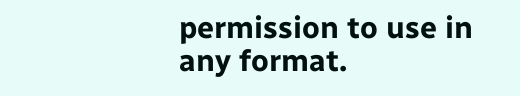permission to use in any format.